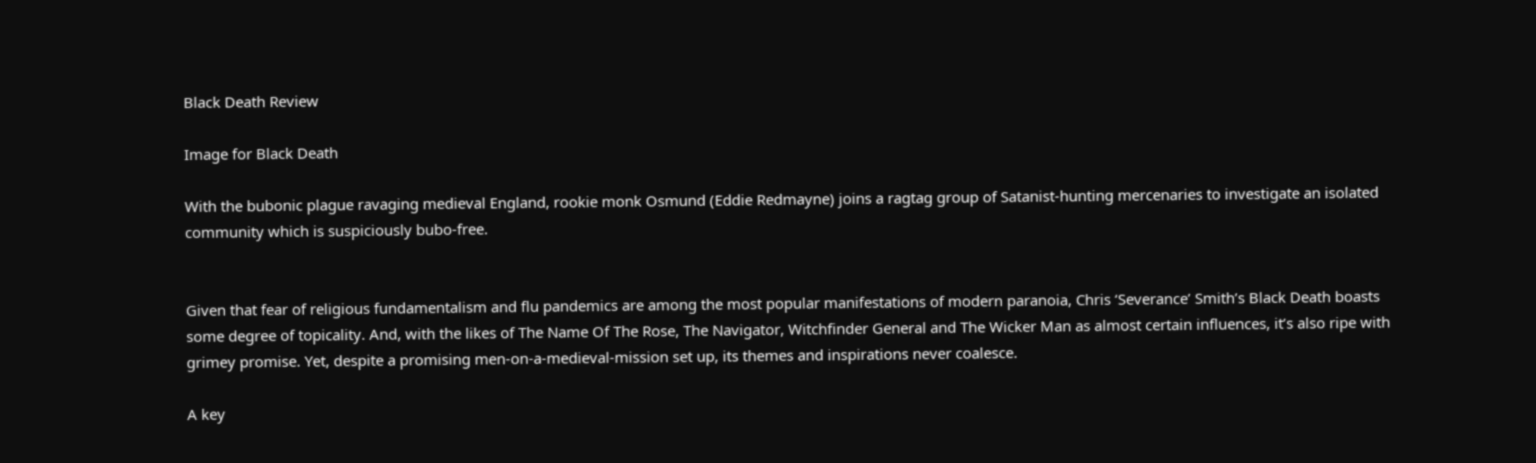Black Death Review

Image for Black Death

With the bubonic plague ravaging medieval England, rookie monk Osmund (Eddie Redmayne) joins a ragtag group of Satanist-hunting mercenaries to investigate an isolated community which is suspiciously bubo-free.


Given that fear of religious fundamentalism and flu pandemics are among the most popular manifestations of modern paranoia, Chris ‘Severance’ Smith’s Black Death boasts some degree of topicality. And, with the likes of The Name Of The Rose, The Navigator, Witchfinder General and The Wicker Man as almost certain influences, it’s also ripe with grimey promise. Yet, despite a promising men-on-a-medieval-mission set up, its themes and inspirations never coalesce.

A key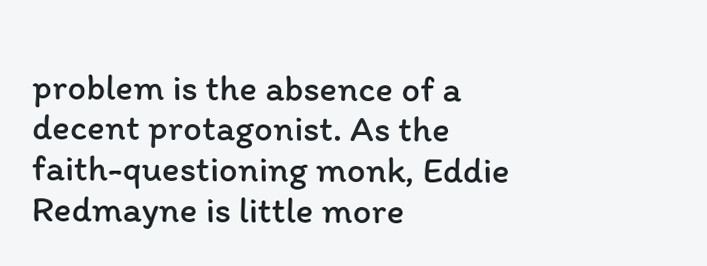problem is the absence of a decent protagonist. As the faith-questioning monk, Eddie Redmayne is little more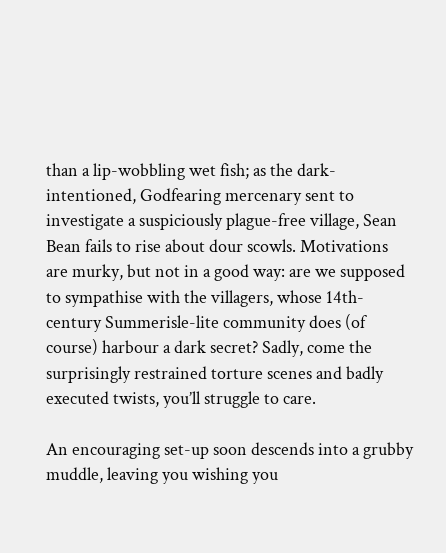than a lip-wobbling wet fish; as the dark-intentioned, Godfearing mercenary sent to investigate a suspiciously plague-free village, Sean Bean fails to rise about dour scowls. Motivations are murky, but not in a good way: are we supposed to sympathise with the villagers, whose 14th-century Summerisle-lite community does (of course) harbour a dark secret? Sadly, come the surprisingly restrained torture scenes and badly executed twists, you’ll struggle to care.

An encouraging set-up soon descends into a grubby muddle, leaving you wishing you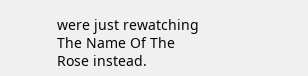were just rewatching The Name Of The Rose instead.